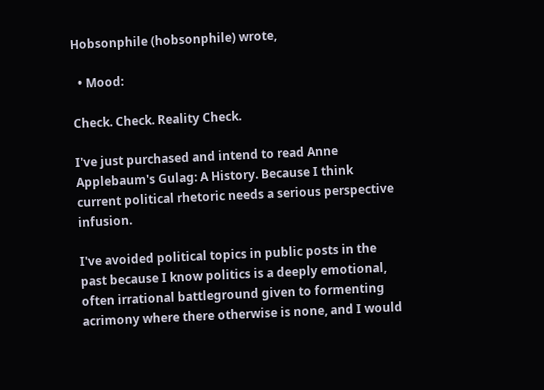Hobsonphile (hobsonphile) wrote,

  • Mood:

Check. Check. Reality Check.

I've just purchased and intend to read Anne Applebaum's Gulag: A History. Because I think current political rhetoric needs a serious perspective infusion.

I've avoided political topics in public posts in the past because I know politics is a deeply emotional, often irrational battleground given to formenting acrimony where there otherwise is none, and I would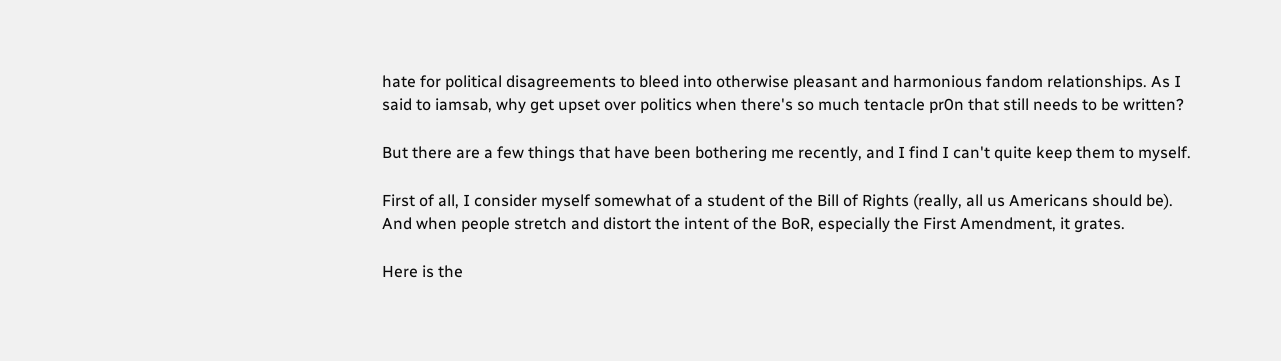hate for political disagreements to bleed into otherwise pleasant and harmonious fandom relationships. As I said to iamsab, why get upset over politics when there's so much tentacle pr0n that still needs to be written?

But there are a few things that have been bothering me recently, and I find I can't quite keep them to myself.

First of all, I consider myself somewhat of a student of the Bill of Rights (really, all us Americans should be). And when people stretch and distort the intent of the BoR, especially the First Amendment, it grates.

Here is the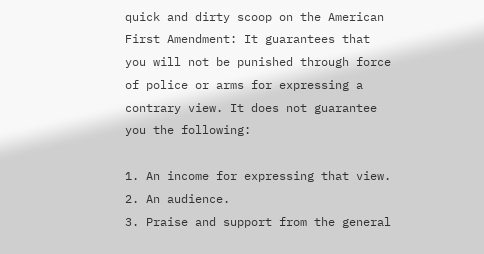quick and dirty scoop on the American First Amendment: It guarantees that you will not be punished through force of police or arms for expressing a contrary view. It does not guarantee you the following:

1. An income for expressing that view.
2. An audience.
3. Praise and support from the general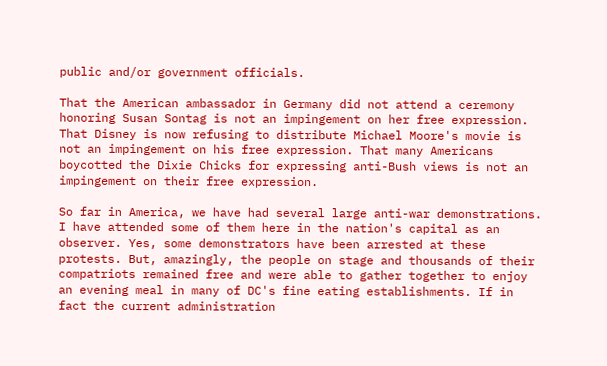public and/or government officials.

That the American ambassador in Germany did not attend a ceremony honoring Susan Sontag is not an impingement on her free expression. That Disney is now refusing to distribute Michael Moore's movie is not an impingement on his free expression. That many Americans boycotted the Dixie Chicks for expressing anti-Bush views is not an impingement on their free expression.

So far in America, we have had several large anti-war demonstrations. I have attended some of them here in the nation's capital as an observer. Yes, some demonstrators have been arrested at these protests. But, amazingly, the people on stage and thousands of their compatriots remained free and were able to gather together to enjoy an evening meal in many of DC's fine eating establishments. If in fact the current administration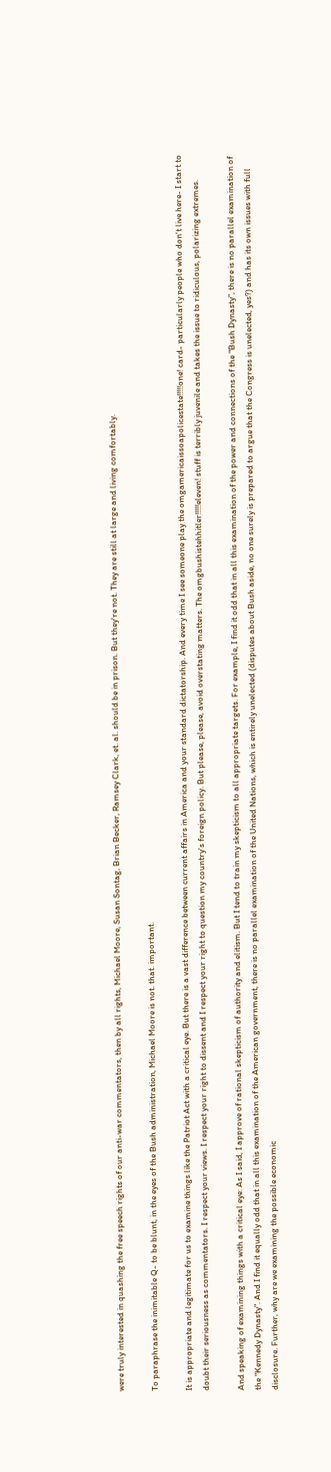were truly interested in quashing the free speech rights of our anti-war commentators, then by all rights, Michael Moore, Susan Sontag, Brian Becker, Ramsey Clark, et. al. should be in prison. But they're not. They are still at large and living comfortably.

To paraphrase the inimitable Q- to be blunt, in the eyes of the Bush administration, Michael Moore is not. that. important.

It is appropriate and legitimate for us to examine things like the Patriot Act with a critical eye. But there is a vast difference between current affairs in America and your standard dictatorship. And every time I see someone play the omgamericaissoapolicestate!!!!!one! card- particularly people who don't live here- I start to doubt their seriousness as commentators. I respect your views. I respect your right to dissent and I respect your right to question my country's foreign policy. But please, please, avoid overstating matters. The omgbushistehhitler!!!!!eleven! stuff is terribly juvenile and takes the issue to ridiculous, polarizing extremes.

And speaking of examining things with a critical eye: As I said, I approve of rational skepticism of authority and elitism. But I tend to train my skepticism to all appropriate targets. For example, I find it odd that in all this examination of the power and connections of the "Bush Dynasty", there is no parallel examination of the "Kennedy Dynasty". And I find it equally odd that in all this examination of the American government, there is no parallel examination of the United Nations, which is entirely unelected (disputes about Bush aside, no one surely is prepared to argue that the Congress is unelected, yes?) and has its own issues with full disclosure. Further, why are we examining the possible economic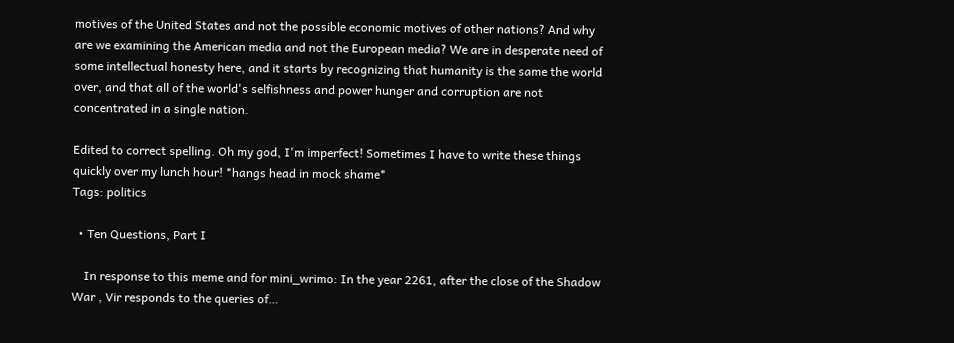motives of the United States and not the possible economic motives of other nations? And why are we examining the American media and not the European media? We are in desperate need of some intellectual honesty here, and it starts by recognizing that humanity is the same the world over, and that all of the world's selfishness and power hunger and corruption are not concentrated in a single nation.

Edited to correct spelling. Oh my god, I'm imperfect! Sometimes I have to write these things quickly over my lunch hour! *hangs head in mock shame*
Tags: politics

  • Ten Questions, Part I

    In response to this meme and for mini_wrimo: In the year 2261, after the close of the Shadow War , Vir responds to the queries of…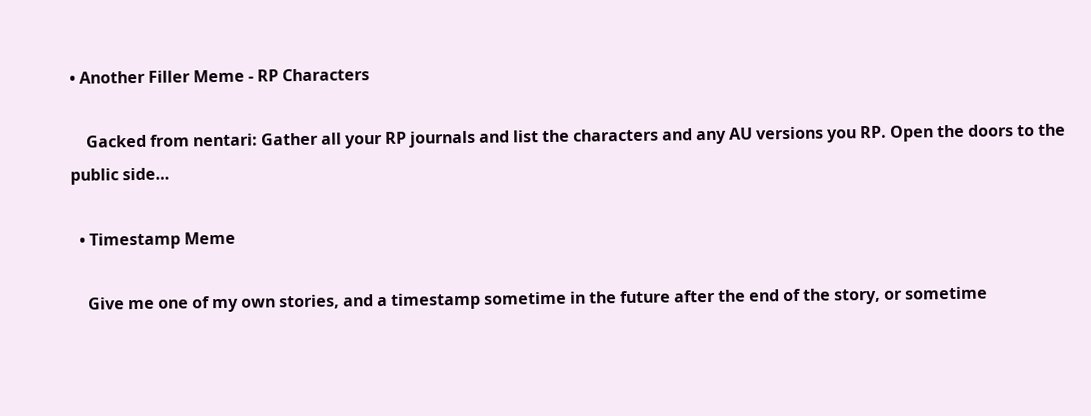• Another Filler Meme - RP Characters

    Gacked from nentari: Gather all your RP journals and list the characters and any AU versions you RP. Open the doors to the public side…

  • Timestamp Meme

    Give me one of my own stories, and a timestamp sometime in the future after the end of the story, or sometime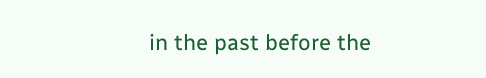in the past before the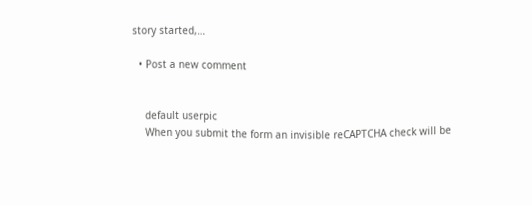story started,…

  • Post a new comment


    default userpic
    When you submit the form an invisible reCAPTCHA check will be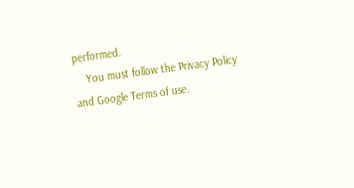performed.
    You must follow the Privacy Policy and Google Terms of use.